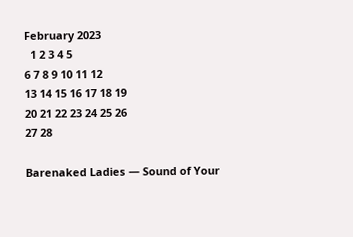February 2023
  1 2 3 4 5
6 7 8 9 10 11 12
13 14 15 16 17 18 19
20 21 22 23 24 25 26
27 28

Barenaked Ladies — Sound of Your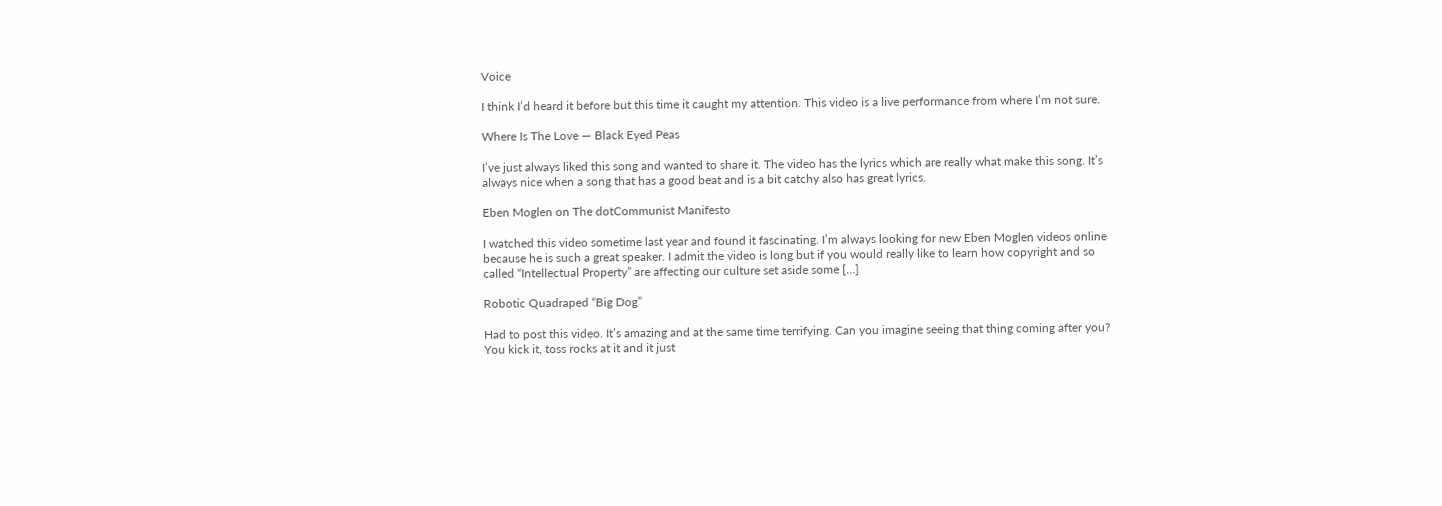Voice

I think I’d heard it before but this time it caught my attention. This video is a live performance from where I’m not sure.

Where Is The Love — Black Eyed Peas

I’ve just always liked this song and wanted to share it. The video has the lyrics which are really what make this song. It’s always nice when a song that has a good beat and is a bit catchy also has great lyrics.

Eben Moglen on The dotCommunist Manifesto

I watched this video sometime last year and found it fascinating. I’m always looking for new Eben Moglen videos online because he is such a great speaker. I admit the video is long but if you would really like to learn how copyright and so called “Intellectual Property” are affecting our culture set aside some […]

Robotic Quadraped “Big Dog”

Had to post this video. It’s amazing and at the same time terrifying. Can you imagine seeing that thing coming after you? You kick it, toss rocks at it and it just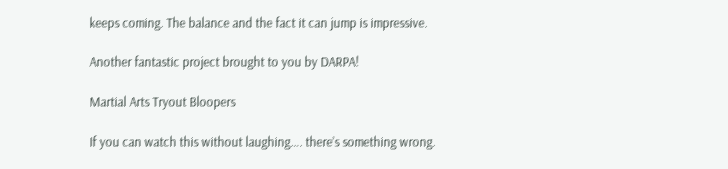keeps coming. The balance and the fact it can jump is impressive.

Another fantastic project brought to you by DARPA!

Martial Arts Tryout Bloopers

If you can watch this without laughing…. there’s something wrong.